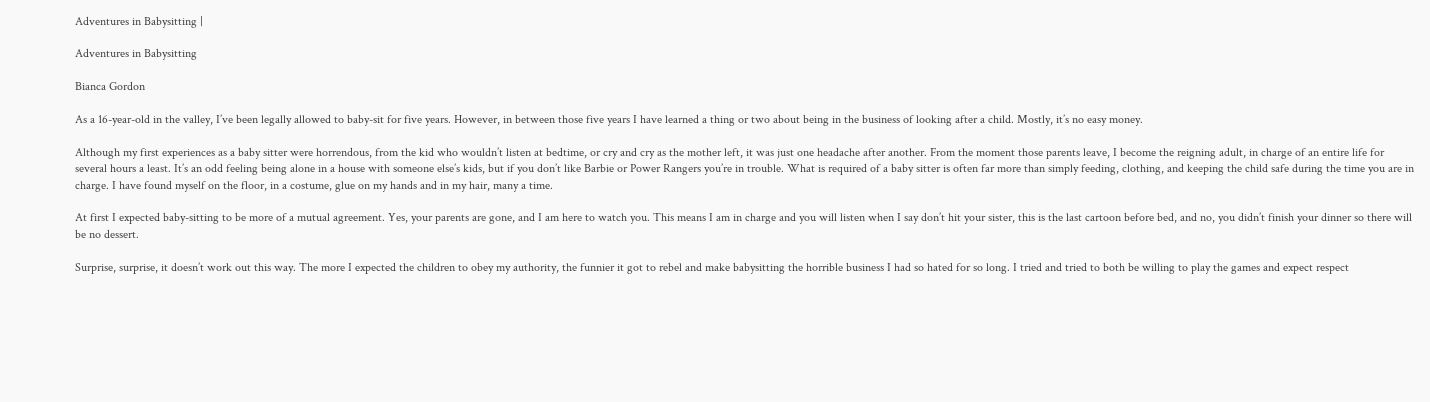Adventures in Babysitting |

Adventures in Babysitting

Bianca Gordon

As a 16-year-old in the valley, I’ve been legally allowed to baby-sit for five years. However, in between those five years I have learned a thing or two about being in the business of looking after a child. Mostly, it’s no easy money.

Although my first experiences as a baby sitter were horrendous, from the kid who wouldn’t listen at bedtime, or cry and cry as the mother left, it was just one headache after another. From the moment those parents leave, I become the reigning adult, in charge of an entire life for several hours a least. It’s an odd feeling being alone in a house with someone else’s kids, but if you don’t like Barbie or Power Rangers you’re in trouble. What is required of a baby sitter is often far more than simply feeding, clothing, and keeping the child safe during the time you are in charge. I have found myself on the floor, in a costume, glue on my hands and in my hair, many a time.

At first I expected baby-sitting to be more of a mutual agreement. Yes, your parents are gone, and I am here to watch you. This means I am in charge and you will listen when I say don’t hit your sister, this is the last cartoon before bed, and no, you didn’t finish your dinner so there will be no dessert.

Surprise, surprise, it doesn’t work out this way. The more I expected the children to obey my authority, the funnier it got to rebel and make babysitting the horrible business I had so hated for so long. I tried and tried to both be willing to play the games and expect respect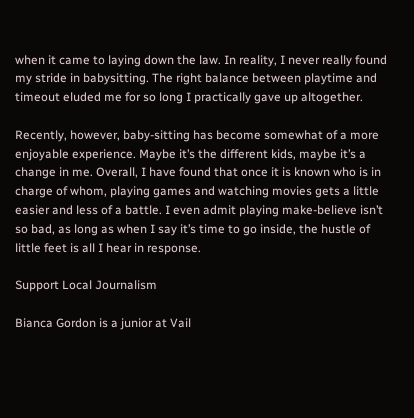when it came to laying down the law. In reality, I never really found my stride in babysitting. The right balance between playtime and timeout eluded me for so long I practically gave up altogether.

Recently, however, baby-sitting has become somewhat of a more enjoyable experience. Maybe it’s the different kids, maybe it’s a change in me. Overall, I have found that once it is known who is in charge of whom, playing games and watching movies gets a little easier and less of a battle. I even admit playing make-believe isn’t so bad, as long as when I say it’s time to go inside, the hustle of little feet is all I hear in response.

Support Local Journalism

Bianca Gordon is a junior at Vail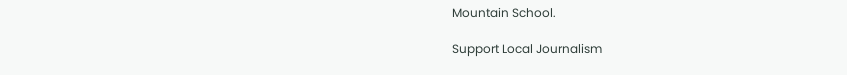Mountain School.

Support Local Journalism